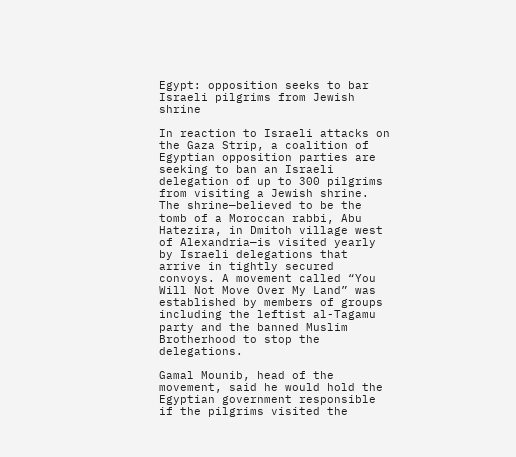Egypt: opposition seeks to bar Israeli pilgrims from Jewish shrine

In reaction to Israeli attacks on the Gaza Strip, a coalition of Egyptian opposition parties are seeking to ban an Israeli delegation of up to 300 pilgrims from visiting a Jewish shrine. The shrine—believed to be the tomb of a Moroccan rabbi, Abu Hatezira, in Dmitoh village west of Alexandria—is visited yearly by Israeli delegations that arrive in tightly secured convoys. A movement called “You Will Not Move Over My Land” was established by members of groups including the leftist al-Tagamu party and the banned Muslim Brotherhood to stop the delegations.

Gamal Mounib, head of the movement, said he would hold the Egyptian government responsible if the pilgrims visited the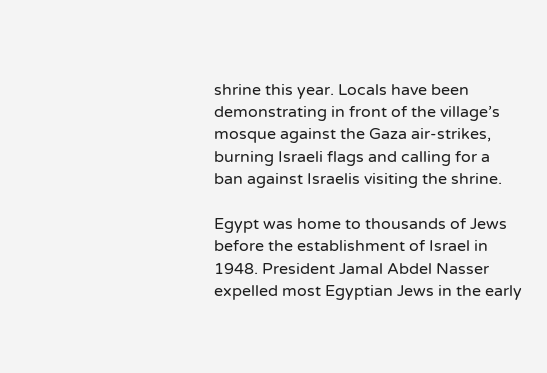shrine this year. Locals have been demonstrating in front of the village’s mosque against the Gaza air-strikes, burning Israeli flags and calling for a ban against Israelis visiting the shrine.

Egypt was home to thousands of Jews before the establishment of Israel in 1948. President Jamal Abdel Nasser expelled most Egyptian Jews in the early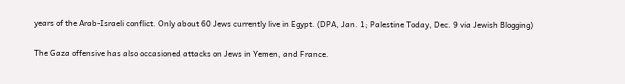years of the Arab-Israeli conflict. Only about 60 Jews currently live in Egypt. (DPA, Jan. 1; Palestine Today, Dec. 9 via Jewish Blogging)

The Gaza offensive has also occasioned attacks on Jews in Yemen, and France.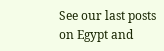See our last posts on Egypt and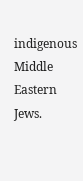indigenous Middle Eastern Jews.